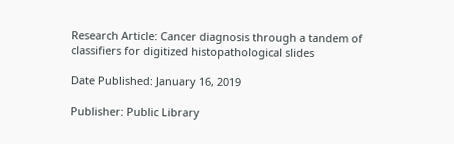Research Article: Cancer diagnosis through a tandem of classifiers for digitized histopathological slides

Date Published: January 16, 2019

Publisher: Public Library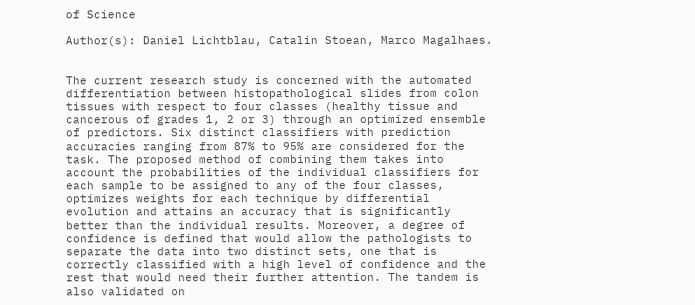of Science

Author(s): Daniel Lichtblau, Catalin Stoean, Marco Magalhaes.


The current research study is concerned with the automated differentiation between histopathological slides from colon tissues with respect to four classes (healthy tissue and cancerous of grades 1, 2 or 3) through an optimized ensemble of predictors. Six distinct classifiers with prediction accuracies ranging from 87% to 95% are considered for the task. The proposed method of combining them takes into account the probabilities of the individual classifiers for each sample to be assigned to any of the four classes, optimizes weights for each technique by differential evolution and attains an accuracy that is significantly better than the individual results. Moreover, a degree of confidence is defined that would allow the pathologists to separate the data into two distinct sets, one that is correctly classified with a high level of confidence and the rest that would need their further attention. The tandem is also validated on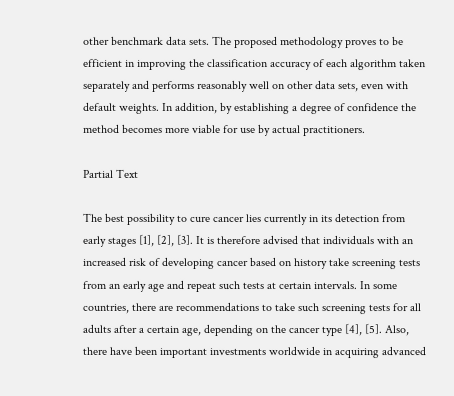other benchmark data sets. The proposed methodology proves to be efficient in improving the classification accuracy of each algorithm taken separately and performs reasonably well on other data sets, even with default weights. In addition, by establishing a degree of confidence the method becomes more viable for use by actual practitioners.

Partial Text

The best possibility to cure cancer lies currently in its detection from early stages [1], [2], [3]. It is therefore advised that individuals with an increased risk of developing cancer based on history take screening tests from an early age and repeat such tests at certain intervals. In some countries, there are recommendations to take such screening tests for all adults after a certain age, depending on the cancer type [4], [5]. Also, there have been important investments worldwide in acquiring advanced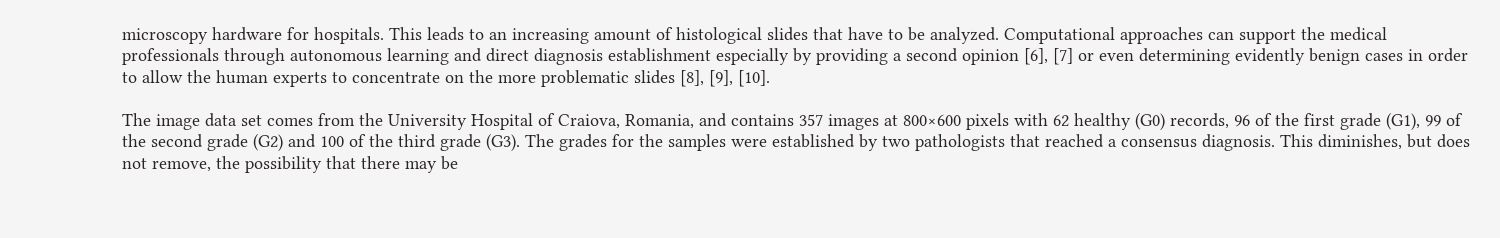microscopy hardware for hospitals. This leads to an increasing amount of histological slides that have to be analyzed. Computational approaches can support the medical professionals through autonomous learning and direct diagnosis establishment especially by providing a second opinion [6], [7] or even determining evidently benign cases in order to allow the human experts to concentrate on the more problematic slides [8], [9], [10].

The image data set comes from the University Hospital of Craiova, Romania, and contains 357 images at 800×600 pixels with 62 healthy (G0) records, 96 of the first grade (G1), 99 of the second grade (G2) and 100 of the third grade (G3). The grades for the samples were established by two pathologists that reached a consensus diagnosis. This diminishes, but does not remove, the possibility that there may be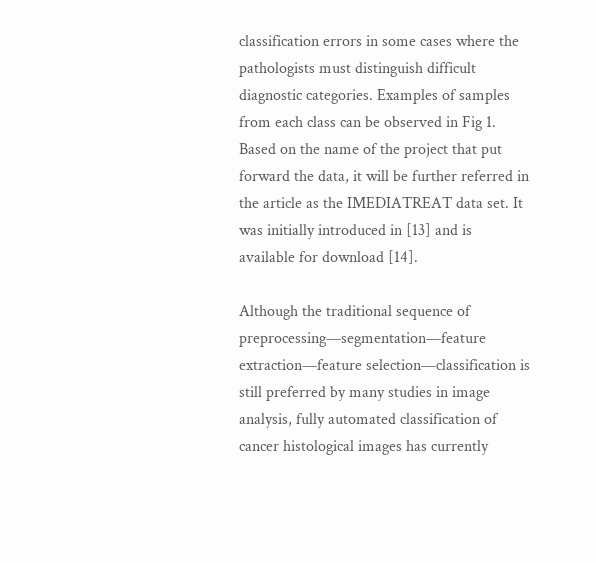classification errors in some cases where the pathologists must distinguish difficult diagnostic categories. Examples of samples from each class can be observed in Fig 1. Based on the name of the project that put forward the data, it will be further referred in the article as the IMEDIATREAT data set. It was initially introduced in [13] and is available for download [14].

Although the traditional sequence of preprocessing—segmentation—feature extraction—feature selection—classification is still preferred by many studies in image analysis, fully automated classification of cancer histological images has currently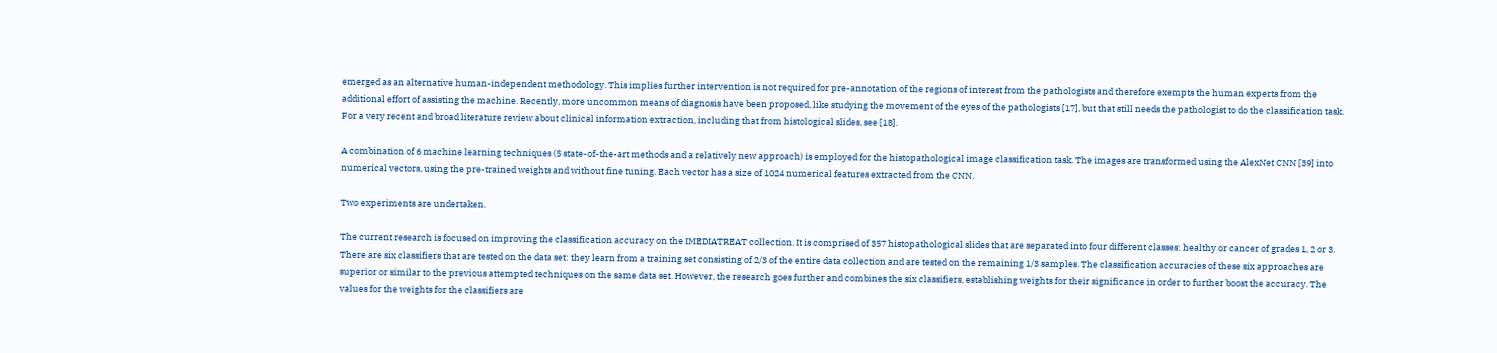emerged as an alternative human-independent methodology. This implies further intervention is not required for pre-annotation of the regions of interest from the pathologists and therefore exempts the human experts from the additional effort of assisting the machine. Recently, more uncommon means of diagnosis have been proposed, like studying the movement of the eyes of the pathologists [17], but that still needs the pathologist to do the classification task. For a very recent and broad literature review about clinical information extraction, including that from histological slides, see [18].

A combination of 6 machine learning techniques (5 state-of-the-art methods and a relatively new approach) is employed for the histopathological image classification task. The images are transformed using the AlexNet CNN [39] into numerical vectors, using the pre-trained weights and without fine tuning. Each vector has a size of 1024 numerical features extracted from the CNN.

Two experiments are undertaken.

The current research is focused on improving the classification accuracy on the IMEDIATREAT collection. It is comprised of 357 histopathological slides that are separated into four different classes: healthy or cancer of grades 1, 2 or 3. There are six classifiers that are tested on the data set: they learn from a training set consisting of 2/3 of the entire data collection and are tested on the remaining 1/3 samples. The classification accuracies of these six approaches are superior or similar to the previous attempted techniques on the same data set. However, the research goes further and combines the six classifiers, establishing weights for their significance in order to further boost the accuracy. The values for the weights for the classifiers are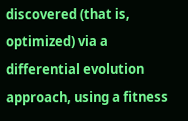discovered (that is, optimized) via a differential evolution approach, using a fitness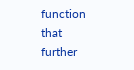function that further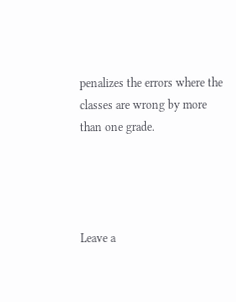penalizes the errors where the classes are wrong by more than one grade.




Leave a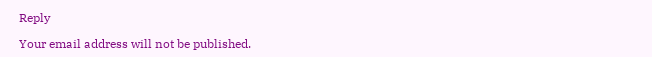Reply

Your email address will not be published.